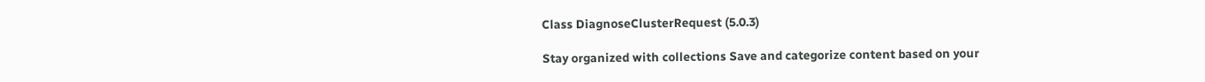Class DiagnoseClusterRequest (5.0.3)

Stay organized with collections Save and categorize content based on your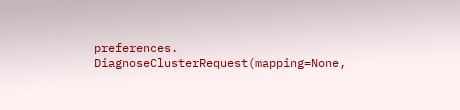preferences.
DiagnoseClusterRequest(mapping=None,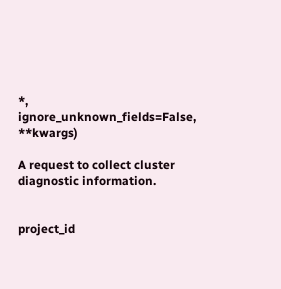*, ignore_unknown_fields=False, **kwargs)

A request to collect cluster diagnostic information.


project_id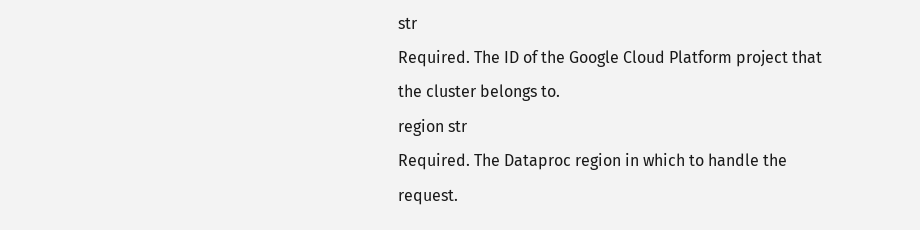str
Required. The ID of the Google Cloud Platform project that the cluster belongs to.
region str
Required. The Dataproc region in which to handle the request.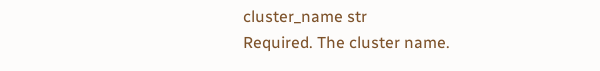cluster_name str
Required. The cluster name.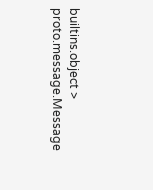builtins.object > proto.message.Message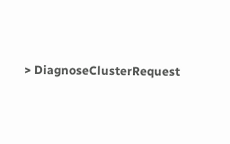> DiagnoseClusterRequest